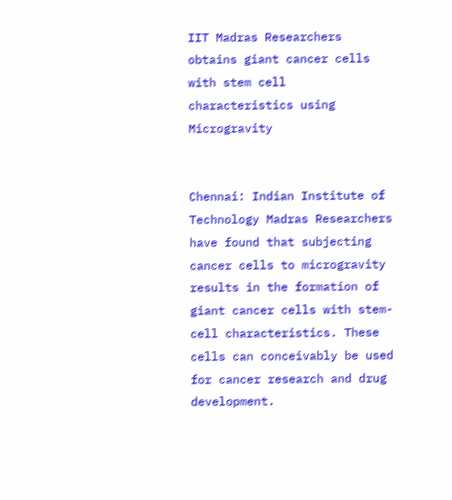IIT Madras Researchers obtains giant cancer cells with stem cell characteristics using Microgravity


Chennai: Indian Institute of Technology Madras Researchers have found that subjecting cancer cells to microgravity results in the formation of giant cancer cells with stem-cell characteristics. These cells can conceivably be used for cancer research and drug development.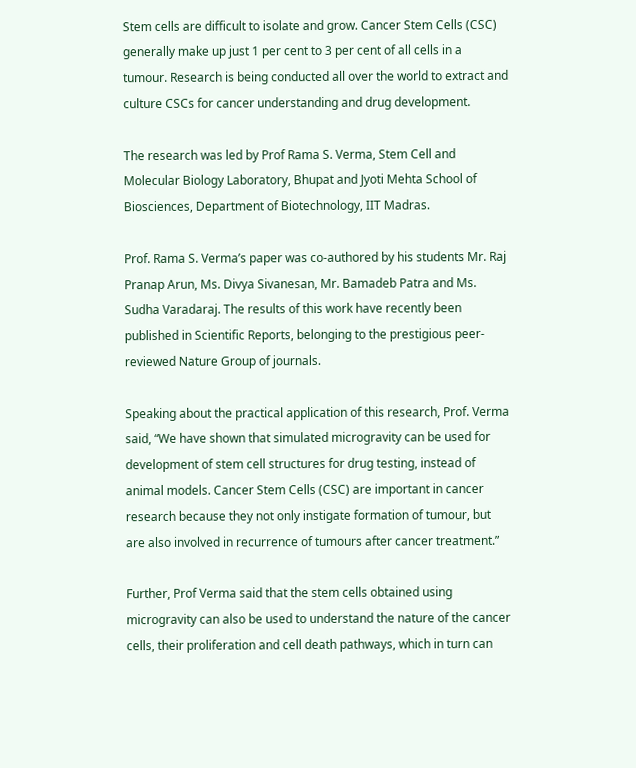Stem cells are difficult to isolate and grow. Cancer Stem Cells (CSC) generally make up just 1 per cent to 3 per cent of all cells in a tumour. Research is being conducted all over the world to extract and culture CSCs for cancer understanding and drug development.

The research was led by Prof Rama S. Verma, Stem Cell and Molecular Biology Laboratory, Bhupat and Jyoti Mehta School of Biosciences, Department of Biotechnology, IIT Madras.

Prof. Rama S. Verma’s paper was co-authored by his students Mr. Raj Pranap Arun, Ms. Divya Sivanesan, Mr. Bamadeb Patra and Ms. Sudha Varadaraj. The results of this work have recently been published in Scientific Reports, belonging to the prestigious peer-reviewed Nature Group of journals.

Speaking about the practical application of this research, Prof. Verma said, “We have shown that simulated microgravity can be used for development of stem cell structures for drug testing, instead of animal models. Cancer Stem Cells (CSC) are important in cancer research because they not only instigate formation of tumour, but are also involved in recurrence of tumours after cancer treatment.”

Further, Prof Verma said that the stem cells obtained using microgravity can also be used to understand the nature of the cancer cells, their proliferation and cell death pathways, which in turn can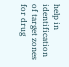help in identification of target zones for drug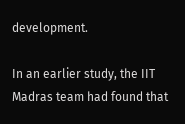development.

In an earlier study, the IIT Madras team had found that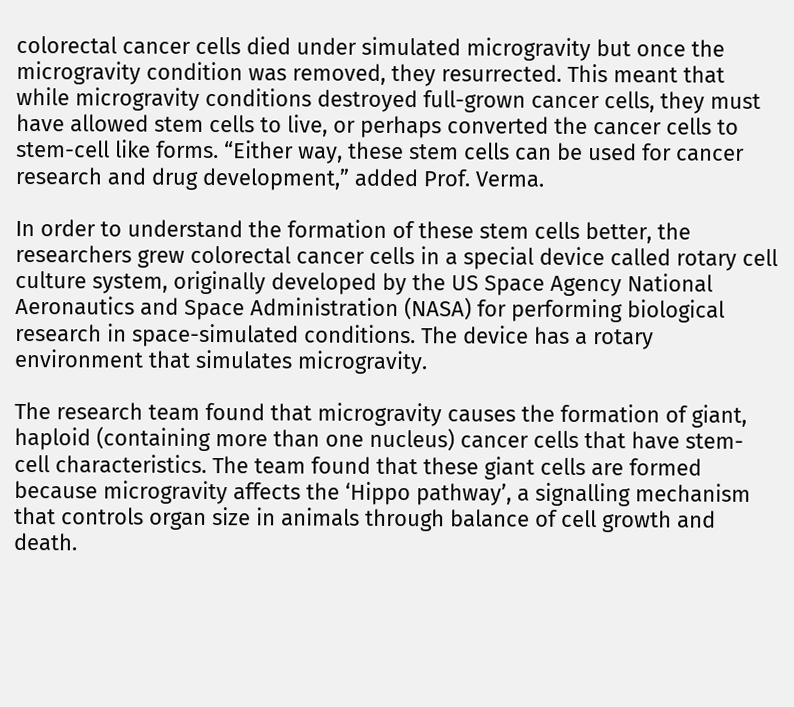colorectal cancer cells died under simulated microgravity but once the microgravity condition was removed, they resurrected. This meant that while microgravity conditions destroyed full-grown cancer cells, they must have allowed stem cells to live, or perhaps converted the cancer cells to stem-cell like forms. “Either way, these stem cells can be used for cancer research and drug development,” added Prof. Verma.

In order to understand the formation of these stem cells better, the researchers grew colorectal cancer cells in a special device called rotary cell culture system, originally developed by the US Space Agency National Aeronautics and Space Administration (NASA) for performing biological research in space-simulated conditions. The device has a rotary environment that simulates microgravity.

The research team found that microgravity causes the formation of giant, haploid (containing more than one nucleus) cancer cells that have stem-cell characteristics. The team found that these giant cells are formed because microgravity affects the ‘Hippo pathway’, a signalling mechanism that controls organ size in animals through balance of cell growth and death.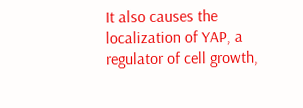It also causes the localization of YAP, a regulator of cell growth,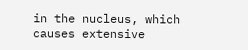in the nucleus, which causes extensive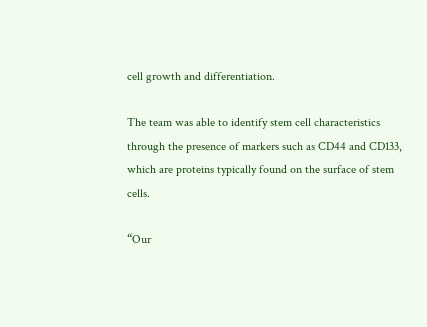cell growth and differentiation.

The team was able to identify stem cell characteristics through the presence of markers such as CD44 and CD133, which are proteins typically found on the surface of stem cells.

“Our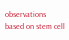observations based on stem cell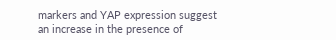markers and YAP expression suggest an increase in the presence of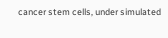cancer stem cells, under simulated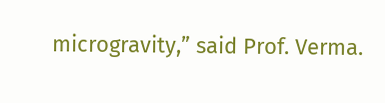microgravity,” said Prof. Verma.